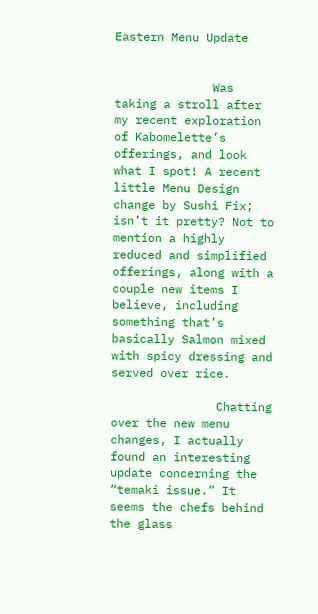Eastern Menu Update


              Was taking a stroll after my recent exploration of Kabomelette’s offerings, and look what I spot! A recent little Menu Design change by Sushi Fix; isn’t it pretty? Not to mention a highly reduced and simplified offerings, along with a couple new items I believe, including something that’s basically Salmon mixed with spicy dressing and served over rice.

               Chatting over the new menu changes, I actually found an interesting update concerning the “temaki issue.” It seems the chefs behind the glass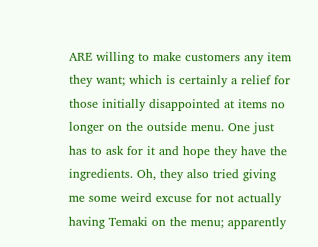ARE willing to make customers any item they want; which is certainly a relief for those initially disappointed at items no longer on the outside menu. One just has to ask for it and hope they have the ingredients. Oh, they also tried giving me some weird excuse for not actually having Temaki on the menu; apparently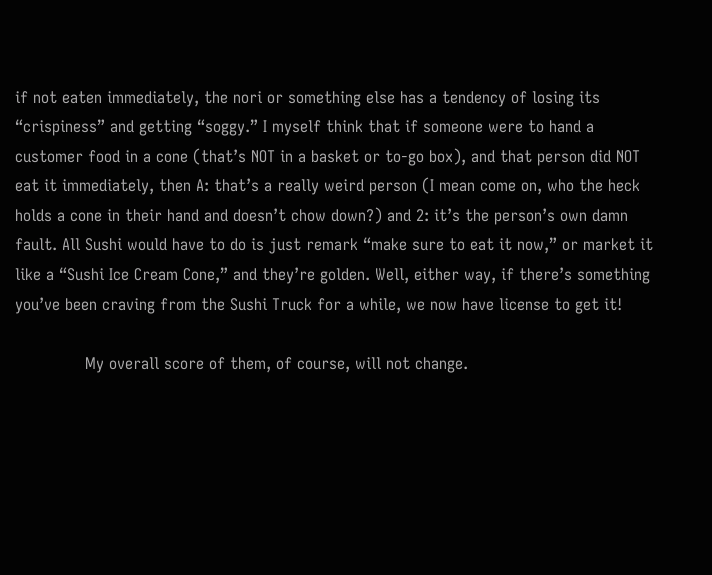if not eaten immediately, the nori or something else has a tendency of losing its “crispiness” and getting “soggy.” I myself think that if someone were to hand a customer food in a cone (that’s NOT in a basket or to-go box), and that person did NOT eat it immediately, then A: that’s a really weird person (I mean come on, who the heck holds a cone in their hand and doesn’t chow down?) and 2: it’s the person’s own damn fault. All Sushi would have to do is just remark “make sure to eat it now,” or market it like a “Sushi Ice Cream Cone,” and they’re golden. Well, either way, if there’s something you’ve been craving from the Sushi Truck for a while, we now have license to get it!

              My overall score of them, of course, will not change.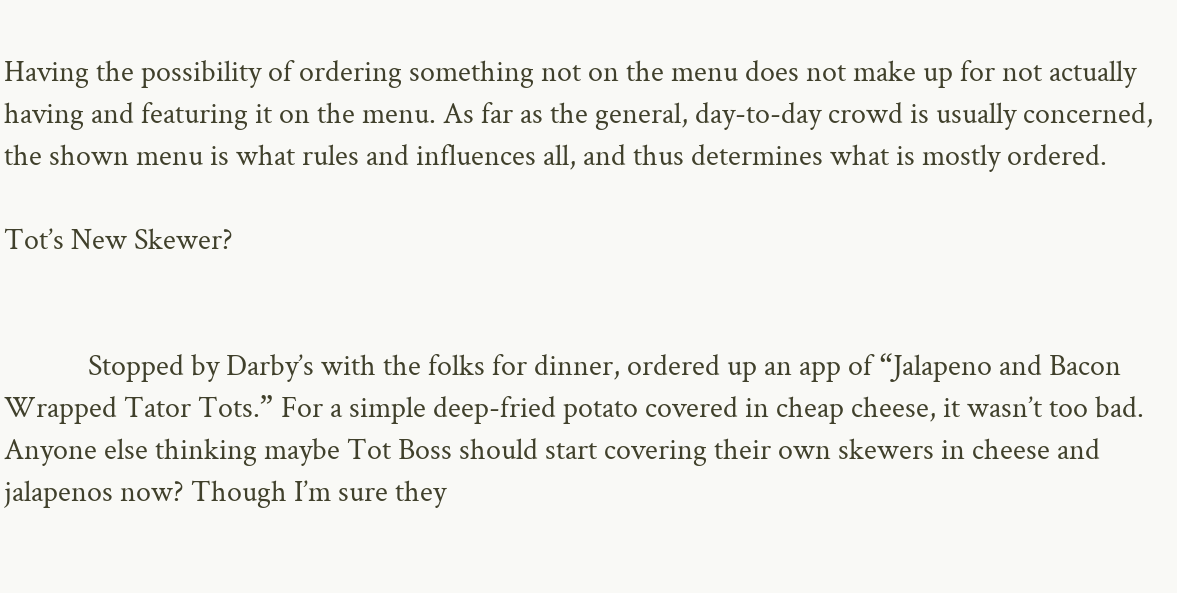Having the possibility of ordering something not on the menu does not make up for not actually having and featuring it on the menu. As far as the general, day-to-day crowd is usually concerned, the shown menu is what rules and influences all, and thus determines what is mostly ordered.

Tot’s New Skewer?


            Stopped by Darby’s with the folks for dinner, ordered up an app of “Jalapeno and Bacon Wrapped Tator Tots.” For a simple deep-fried potato covered in cheap cheese, it wasn’t too bad. Anyone else thinking maybe Tot Boss should start covering their own skewers in cheese and jalapenos now? Though I’m sure they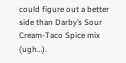could figure out a better side than Darby’s Sour Cream-Taco Spice mix (ugh…).